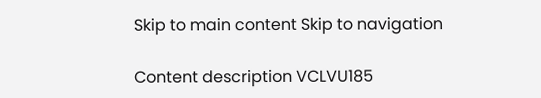Skip to main content Skip to navigation

Content description VCLVU185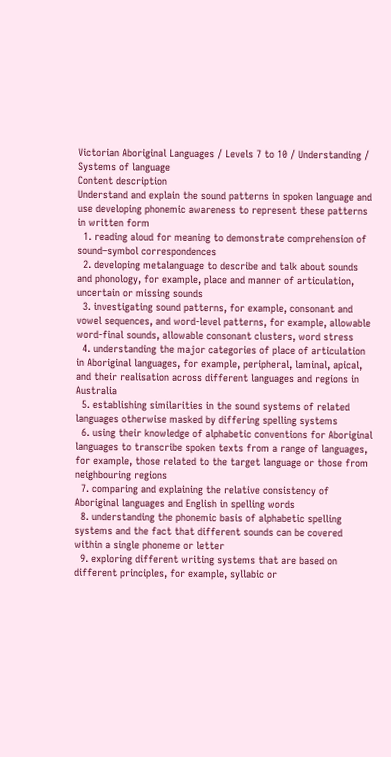Victorian Aboriginal Languages / Levels 7 to 10 / Understanding / Systems of language
Content description
Understand and explain the sound patterns in spoken language and use developing phonemic awareness to represent these patterns in written form
  1. reading aloud for meaning to demonstrate comprehension of sound–symbol correspondences
  2. developing metalanguage to describe and talk about sounds and phonology, for example, place and manner of articulation, uncertain or missing sounds
  3. investigating sound patterns, for example, consonant and vowel sequences, and word-level patterns, for example, allowable word-final sounds, allowable consonant clusters, word stress
  4. understanding the major categories of place of articulation in Aboriginal languages, for example, peripheral, laminal, apical, and their realisation across different languages and regions in Australia
  5. establishing similarities in the sound systems of related languages otherwise masked by differing spelling systems
  6. using their knowledge of alphabetic conventions for Aboriginal languages to transcribe spoken texts from a range of languages, for example, those related to the target language or those from neighbouring regions
  7. comparing and explaining the relative consistency of Aboriginal languages and English in spelling words
  8. understanding the phonemic basis of alphabetic spelling systems and the fact that different sounds can be covered within a single phoneme or letter
  9. exploring different writing systems that are based on different principles, for example, syllabic or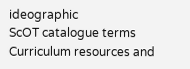ideographic
ScOT catalogue terms
Curriculum resources and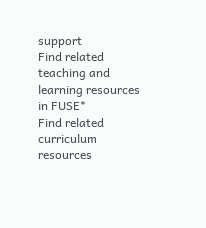support
Find related teaching and learning resources in FUSE*
Find related curriculum resources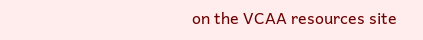on the VCAA resources site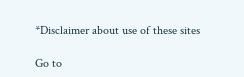*Disclaimer about use of these sites

Go to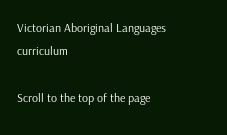Victorian Aboriginal Languages curriculum

Scroll to the top of the page